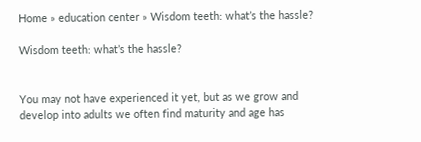Home » education center » Wisdom teeth: what’s the hassle?

Wisdom teeth: what’s the hassle?


You may not have experienced it yet, but as we grow and develop into adults we often find maturity and age has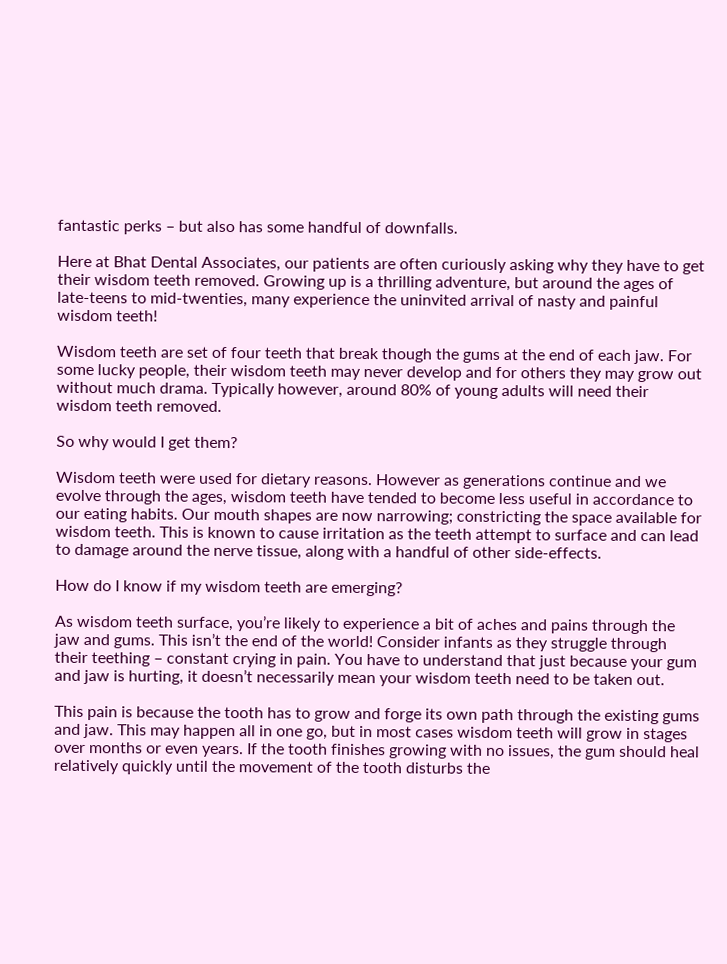fantastic perks – but also has some handful of downfalls.

Here at Bhat Dental Associates, our patients are often curiously asking why they have to get their wisdom teeth removed. Growing up is a thrilling adventure, but around the ages of late-teens to mid-twenties, many experience the uninvited arrival of nasty and painful wisdom teeth!

Wisdom teeth are set of four teeth that break though the gums at the end of each jaw. For some lucky people, their wisdom teeth may never develop and for others they may grow out without much drama. Typically however, around 80% of young adults will need their wisdom teeth removed.

So why would I get them?

Wisdom teeth were used for dietary reasons. However as generations continue and we evolve through the ages, wisdom teeth have tended to become less useful in accordance to our eating habits. Our mouth shapes are now narrowing; constricting the space available for wisdom teeth. This is known to cause irritation as the teeth attempt to surface and can lead to damage around the nerve tissue, along with a handful of other side-effects.

How do I know if my wisdom teeth are emerging?

As wisdom teeth surface, you’re likely to experience a bit of aches and pains through the jaw and gums. This isn’t the end of the world! Consider infants as they struggle through their teething – constant crying in pain. You have to understand that just because your gum and jaw is hurting, it doesn’t necessarily mean your wisdom teeth need to be taken out.

This pain is because the tooth has to grow and forge its own path through the existing gums and jaw. This may happen all in one go, but in most cases wisdom teeth will grow in stages over months or even years. If the tooth finishes growing with no issues, the gum should heal relatively quickly until the movement of the tooth disturbs the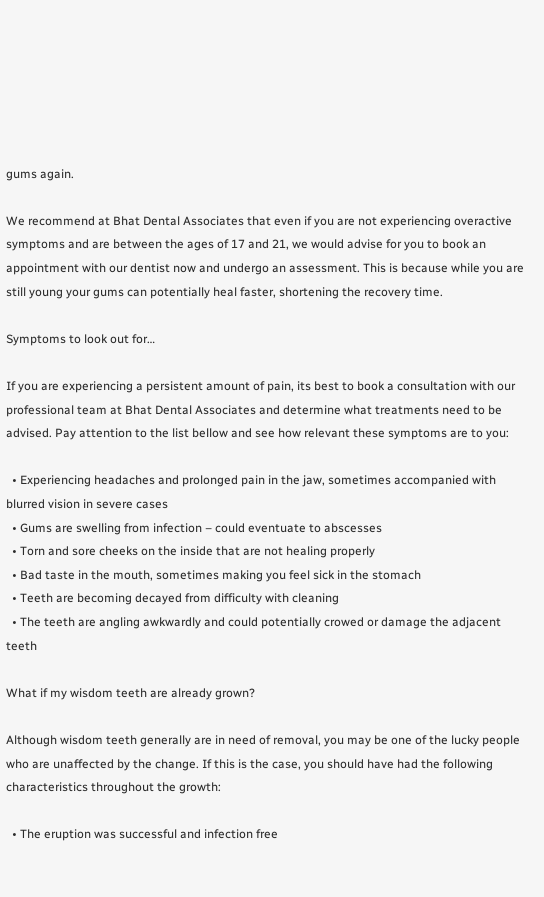gums again.

We recommend at Bhat Dental Associates that even if you are not experiencing overactive symptoms and are between the ages of 17 and 21, we would advise for you to book an appointment with our dentist now and undergo an assessment. This is because while you are still young your gums can potentially heal faster, shortening the recovery time.

Symptoms to look out for…

If you are experiencing a persistent amount of pain, its best to book a consultation with our professional team at Bhat Dental Associates and determine what treatments need to be advised. Pay attention to the list bellow and see how relevant these symptoms are to you:

  • Experiencing headaches and prolonged pain in the jaw, sometimes accompanied with blurred vision in severe cases
  • Gums are swelling from infection – could eventuate to abscesses
  • Torn and sore cheeks on the inside that are not healing properly
  • Bad taste in the mouth, sometimes making you feel sick in the stomach
  • Teeth are becoming decayed from difficulty with cleaning
  • The teeth are angling awkwardly and could potentially crowed or damage the adjacent teeth

What if my wisdom teeth are already grown?

Although wisdom teeth generally are in need of removal, you may be one of the lucky people who are unaffected by the change. If this is the case, you should have had the following characteristics throughout the growth:

  • The eruption was successful and infection free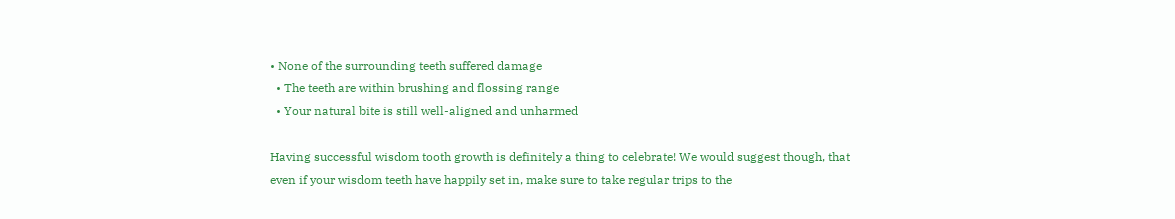• None of the surrounding teeth suffered damage
  • The teeth are within brushing and flossing range
  • Your natural bite is still well-aligned and unharmed

Having successful wisdom tooth growth is definitely a thing to celebrate! We would suggest though, that even if your wisdom teeth have happily set in, make sure to take regular trips to the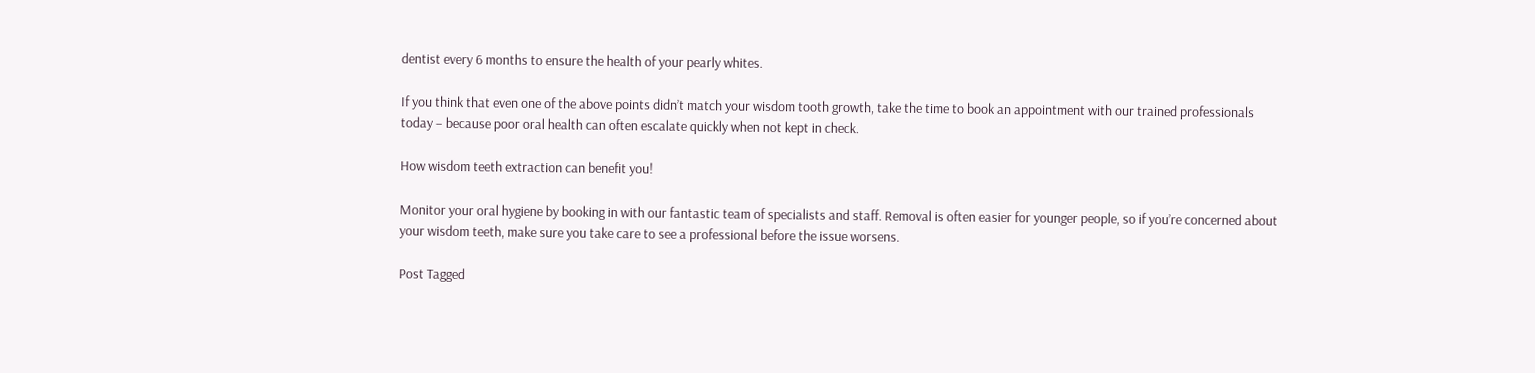dentist every 6 months to ensure the health of your pearly whites.

If you think that even one of the above points didn’t match your wisdom tooth growth, take the time to book an appointment with our trained professionals today – because poor oral health can often escalate quickly when not kept in check.

How wisdom teeth extraction can benefit you!

Monitor your oral hygiene by booking in with our fantastic team of specialists and staff. Removal is often easier for younger people, so if you’re concerned about your wisdom teeth, make sure you take care to see a professional before the issue worsens.

Post Tagged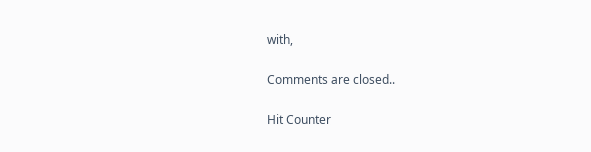with,

Comments are closed..

Hit Counter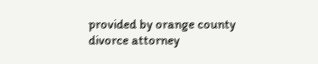provided by orange county divorce attorney